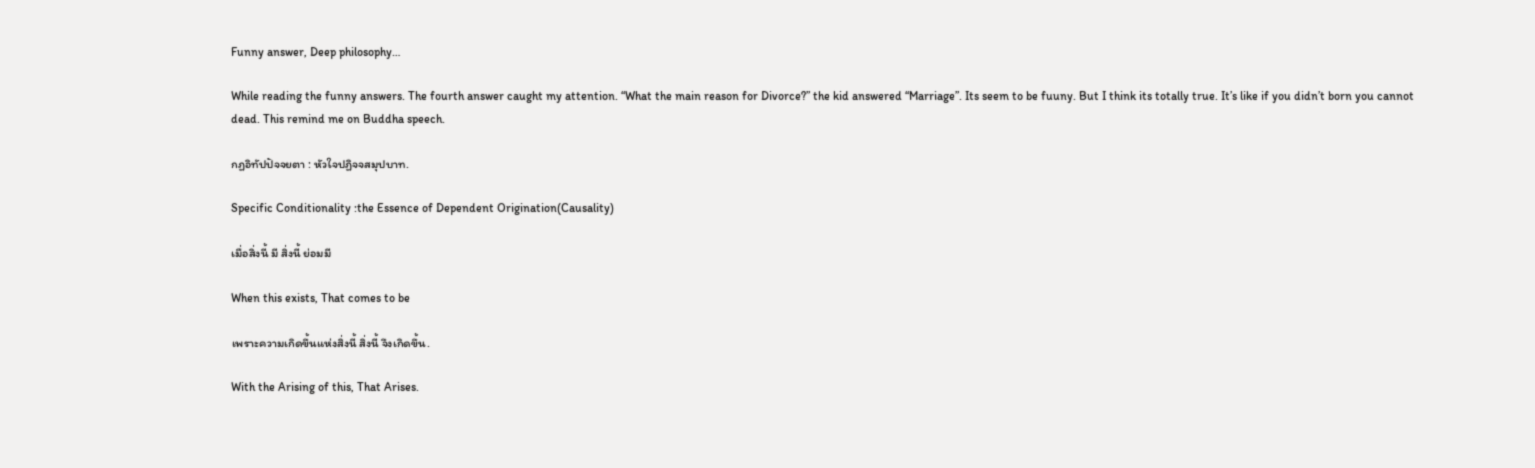Funny answer, Deep philosophy…

While reading the funny answers. The fourth answer caught my attention. “What the main reason for Divorce?” the kid answered “Marriage”. Its seem to be fuuny. But I think its totally true. It’s like if you didn’t born you cannot dead. This remind me on Buddha speech.

กฏอิทัปปัจจยตา : หัวใจปฏิจจสมุปบาท.

Specific Conditionality :the Essence of Dependent Origination(Causality)

เมื่อสิ่งนี้ มี สิ่งนี้ ย่อมมี

When this exists, That comes to be

เพราะความเกิดขึ้นแห่งสิ่งนี้ สิ่งนี้ จึงเกิดขึ้น.

With the Arising of this, That Arises.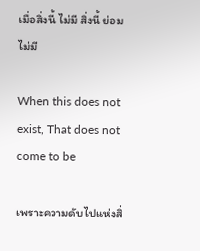เมื่อสิ่งนี้ ไม่มี สิ่งนี้ ย่อมไม่มี

When this does not exist, That does not come to be

เพราะความดับไปแห่งสิ่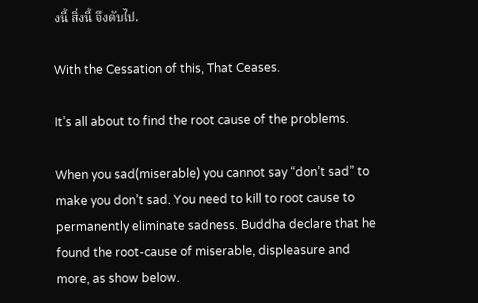งนี้ สิ่งนี้ จึงดับไป.

With the Cessation of this, That Ceases.

It’s all about to find the root cause of the problems.

When you sad(miserable) you cannot say “don’t sad” to make you don’t sad. You need to kill to root cause to permanently eliminate sadness. Buddha declare that he found the root-cause of miserable, displeasure and more, as show below.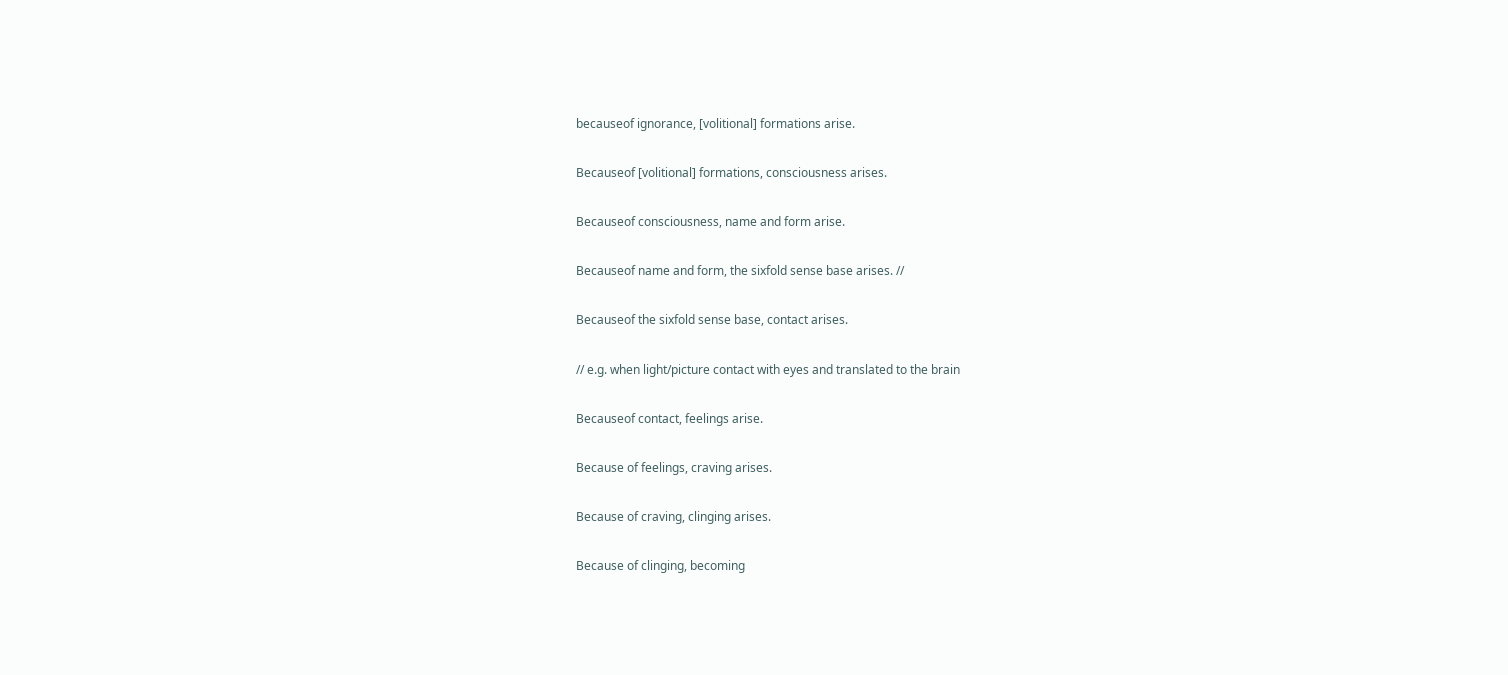becauseof ignorance, [volitional] formations arise.

Becauseof [volitional] formations, consciousness arises.

Becauseof consciousness, name and form arise.

Becauseof name and form, the sixfold sense base arises. //

Becauseof the sixfold sense base, contact arises.

// e.g. when light/picture contact with eyes and translated to the brain

Becauseof contact, feelings arise.

Because of feelings, craving arises.

Because of craving, clinging arises.

Because of clinging, becoming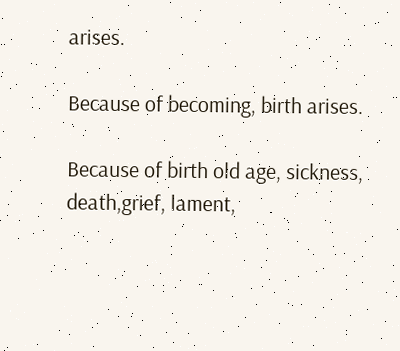arises.

Because of becoming, birth arises.

Because of birth old age, sickness, death,grief, lament,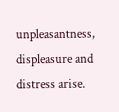unpleasantness, displeasure and distress arise.